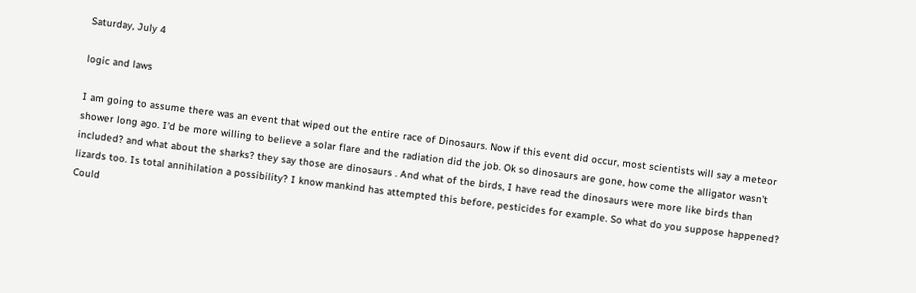Saturday, July 4

logic and laws

I am going to assume there was an event that wiped out the entire race of Dinosaurs. Now if this event did occur, most scientists will say a meteor shower long ago. I'd be more willing to believe a solar flare and the radiation did the job. Ok so dinosaurs are gone, how come the alligator wasn't included? and what about the sharks? they say those are dinosaurs . And what of the birds, I have read the dinosaurs were more like birds than lizards too. Is total annihilation a possibility? I know mankind has attempted this before, pesticides for example. So what do you suppose happened? Could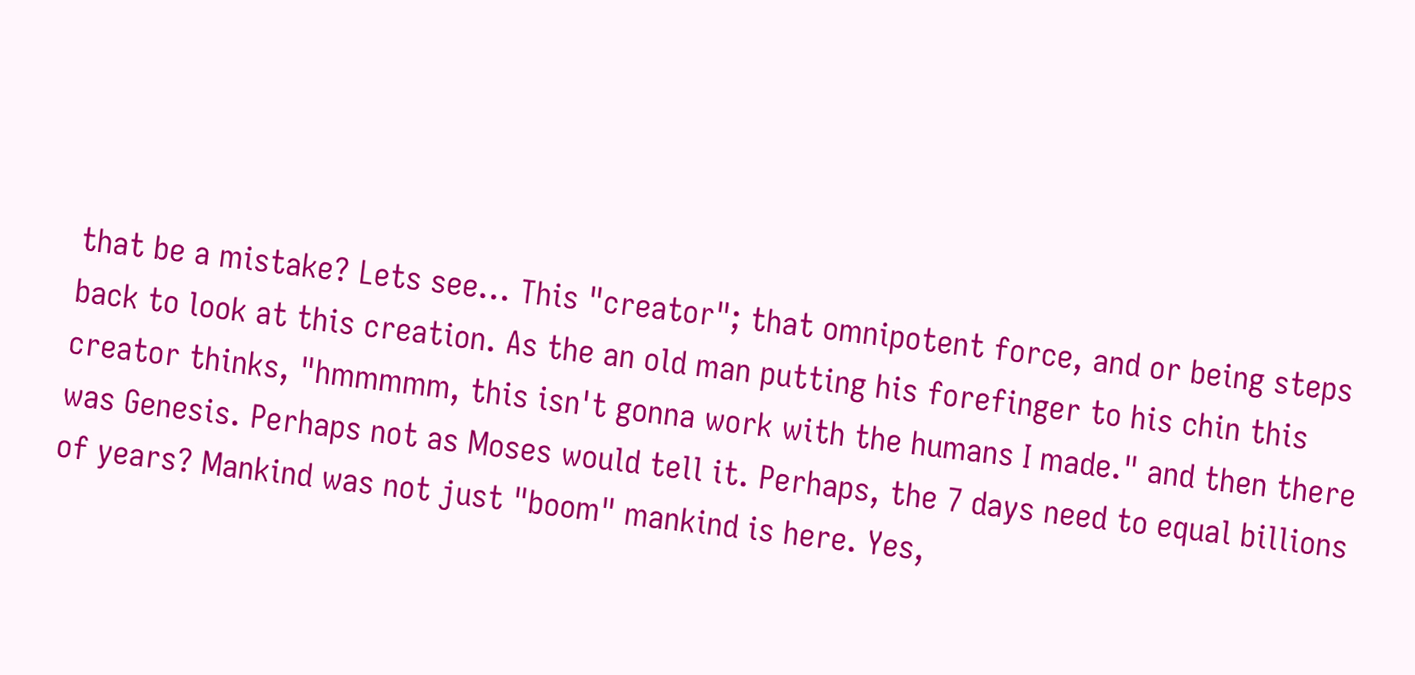that be a mistake? Lets see... This "creator"; that omnipotent force, and or being steps back to look at this creation. As the an old man putting his forefinger to his chin this creator thinks, "hmmmmm, this isn't gonna work with the humans I made." and then there was Genesis. Perhaps not as Moses would tell it. Perhaps, the 7 days need to equal billions of years? Mankind was not just "boom" mankind is here. Yes,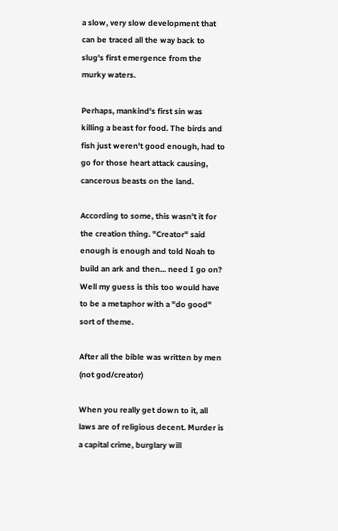a slow, very slow development that can be traced all the way back to slug's first emergence from the murky waters.

Perhaps, mankind's first sin was killing a beast for food. The birds and fish just weren't good enough, had to go for those heart attack causing, cancerous beasts on the land.

According to some, this wasn't it for the creation thing. "Creator" said enough is enough and told Noah to build an ark and then... need I go on? Well my guess is this too would have to be a metaphor with a "do good" sort of theme.

After all the bible was written by men (not god/creator)

When you really get down to it, all laws are of religious decent. Murder is a capital crime, burglary will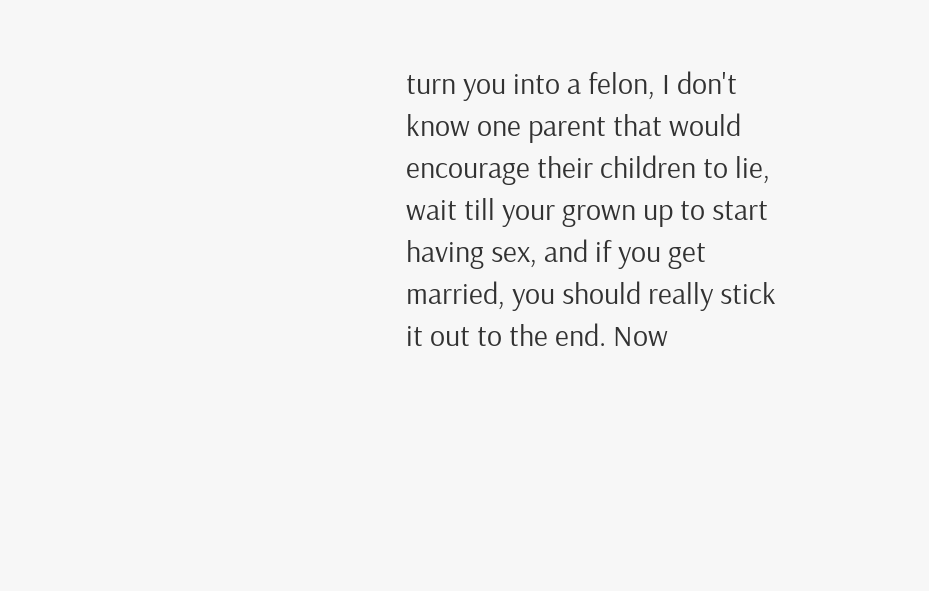turn you into a felon, I don't know one parent that would encourage their children to lie, wait till your grown up to start having sex, and if you get married, you should really stick it out to the end. Now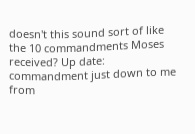doesn't this sound sort of like the 10 commandments Moses received? Up date: commandment just down to me from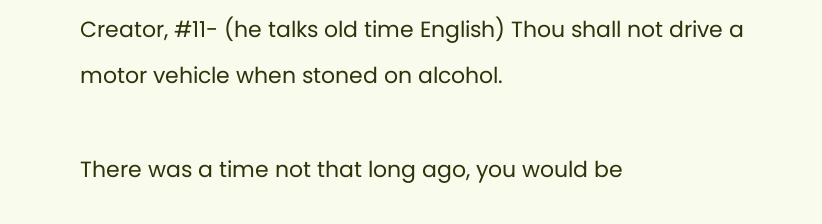Creator, #11- (he talks old time English) Thou shall not drive a motor vehicle when stoned on alcohol.

There was a time not that long ago, you would be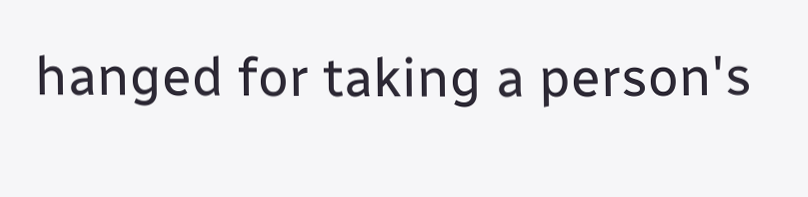hanged for taking a person's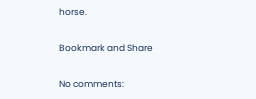horse.

Bookmark and Share

No comments: